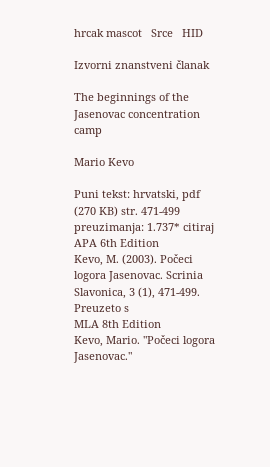hrcak mascot   Srce   HID

Izvorni znanstveni članak

The beginnings of the Jasenovac concentration camp

Mario Kevo

Puni tekst: hrvatski, pdf (270 KB) str. 471-499 preuzimanja: 1.737* citiraj
APA 6th Edition
Kevo, M. (2003). Počeci logora Jasenovac. Scrinia Slavonica, 3 (1), 471-499. Preuzeto s
MLA 8th Edition
Kevo, Mario. "Počeci logora Jasenovac."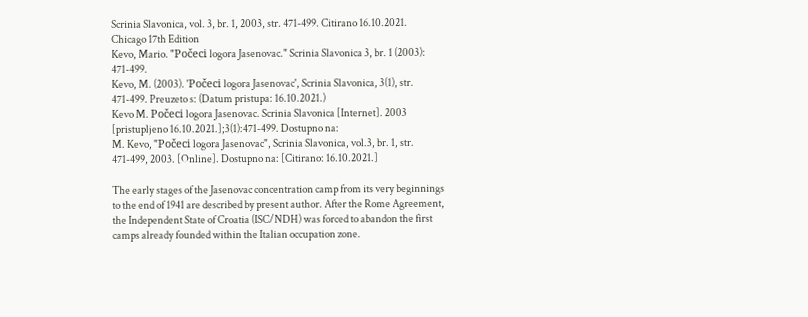Scrinia Slavonica, vol. 3, br. 1, 2003, str. 471-499. Citirano 16.10.2021.
Chicago 17th Edition
Kevo, Mario. "Počeci logora Jasenovac." Scrinia Slavonica 3, br. 1 (2003): 471-499.
Kevo, M. (2003). 'Počeci logora Jasenovac', Scrinia Slavonica, 3(1), str. 471-499. Preuzeto s: (Datum pristupa: 16.10.2021.)
Kevo M. Počeci logora Jasenovac. Scrinia Slavonica [Internet]. 2003 [pristupljeno 16.10.2021.];3(1):471-499. Dostupno na:
M. Kevo, "Počeci logora Jasenovac", Scrinia Slavonica, vol.3, br. 1, str. 471-499, 2003. [Online]. Dostupno na: [Citirano: 16.10.2021.]

The early stages of the Jasenovac concentration camp from its very beginnings to the end of 1941 are described by present author. After the Rome Agreement, the Independent State of Croatia (ISC/NDH) was forced to abandon the first camps already founded within the Italian occupation zone.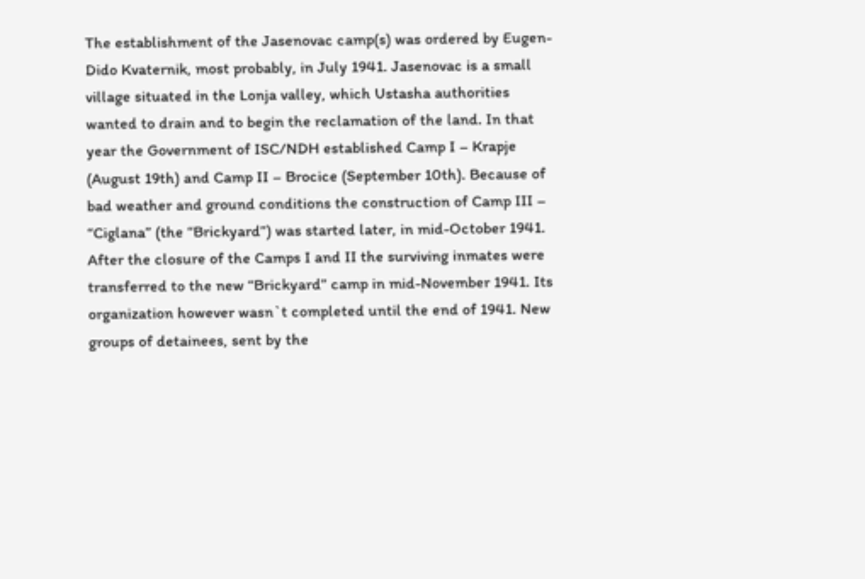The establishment of the Jasenovac camp(s) was ordered by Eugen-Dido Kvaternik, most probably, in July 1941. Jasenovac is a small village situated in the Lonja valley, which Ustasha authorities wanted to drain and to begin the reclamation of the land. In that year the Government of ISC/NDH established Camp I – Krapje (August 19th) and Camp II – Brocice (September 10th). Because of bad weather and ground conditions the construction of Camp III – “Ciglana” (the “Brickyard”) was started later, in mid-October 1941. After the closure of the Camps I and II the surviving inmates were transferred to the new “Brickyard” camp in mid-November 1941. Its organization however wasn`t completed until the end of 1941. New groups of detainees, sent by the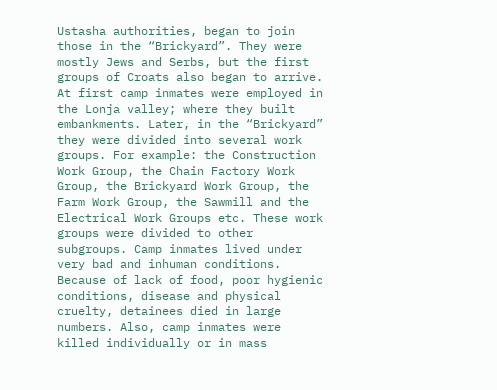Ustasha authorities, began to join those in the “Brickyard”. They were mostly Jews and Serbs, but the first groups of Croats also began to arrive. At first camp inmates were employed in the Lonja valley; where they built embankments. Later, in the “Brickyard” they were divided into several work groups. For example: the Construction Work Group, the Chain Factory Work Group, the Brickyard Work Group, the Farm Work Group, the Sawmill and the Electrical Work Groups etc. These work groups were divided to other subgroups. Camp inmates lived under very bad and inhuman conditions. Because of lack of food, poor hygienic conditions, disease and physical cruelty, detainees died in large numbers. Also, camp inmates were killed individually or in mass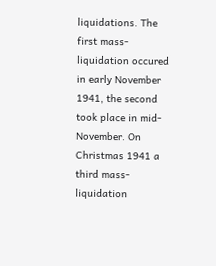liquidations. The first mass-liquidation occured in early November 1941, the second took place in mid-November. On Christmas 1941 a third mass-liquidation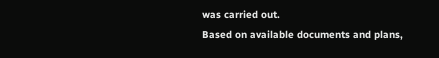was carried out.
Based on available documents and plans,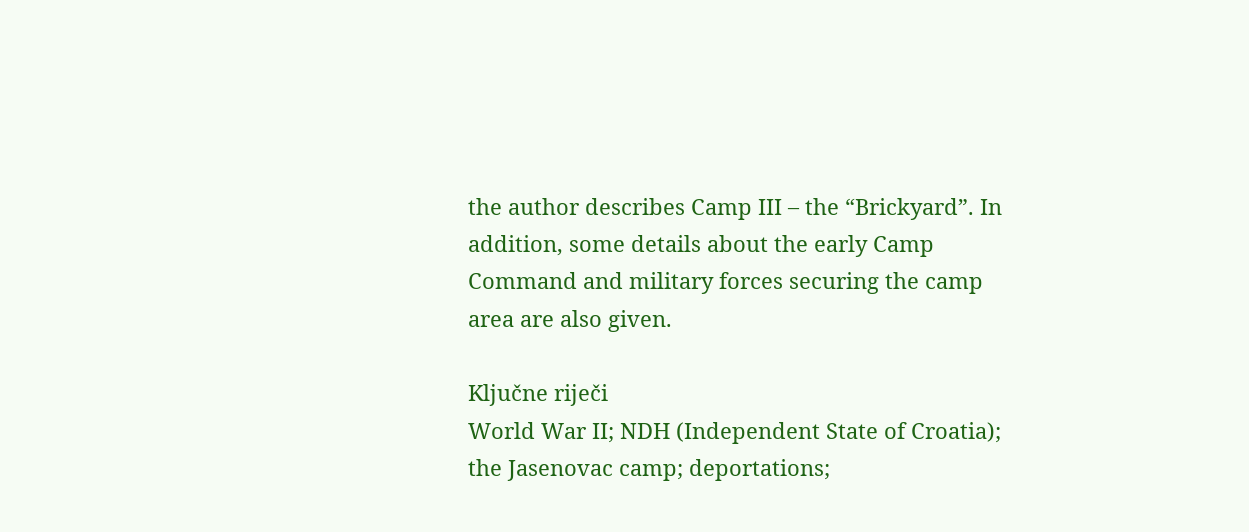the author describes Camp III – the “Brickyard”. In addition, some details about the early Camp Command and military forces securing the camp area are also given.

Ključne riječi
World War II; NDH (Independent State of Croatia); the Jasenovac camp; deportations;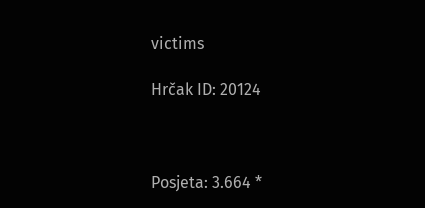victims

Hrčak ID: 20124



Posjeta: 3.664 *